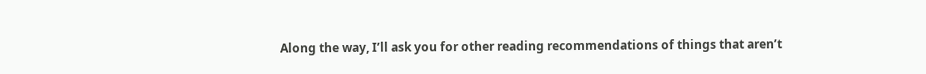Along the way, I’ll ask you for other reading recommendations of things that aren’t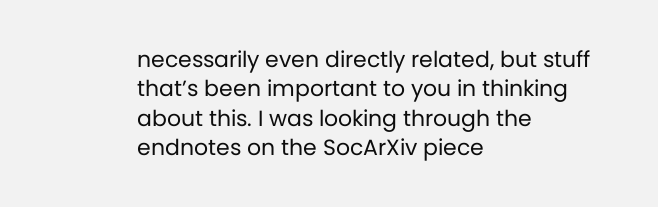necessarily even directly related, but stuff that’s been important to you in thinking about this. I was looking through the endnotes on the SocArXiv piece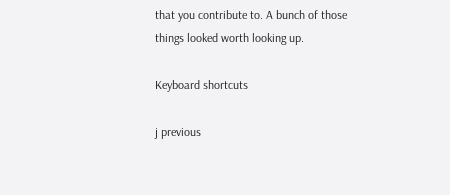that you contribute to. A bunch of those things looked worth looking up.

Keyboard shortcuts

j previous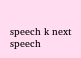speech k next speech